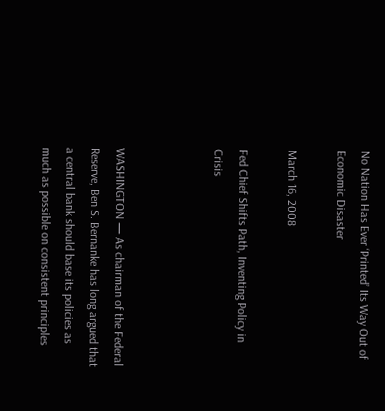No Nation Has Ever ‘Printed’ Its Way Out of Economic Disaster

March 16, 2008

Fed Chief Shifts Path, Inventing Policy in Crisis



WASHINGTON — As chairman of the Federal Reserve, Ben S. Bernanke has long argued that a central bank should base its policies as much as possible on consistent principles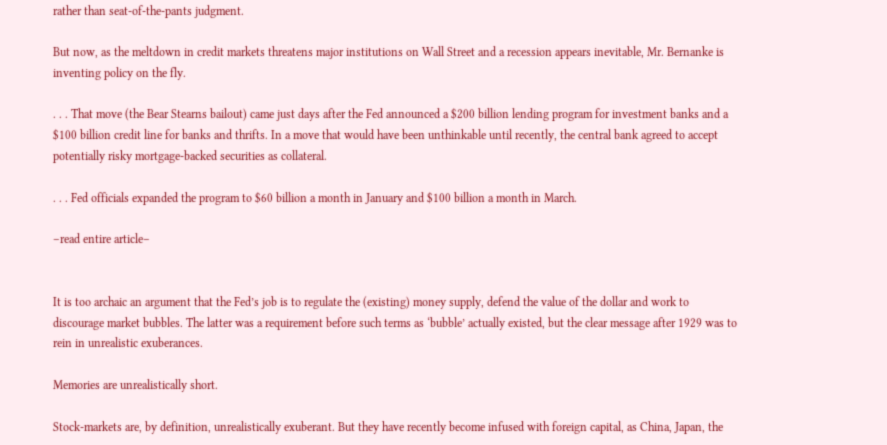rather than seat-of-the-pants judgment.

But now, as the meltdown in credit markets threatens major institutions on Wall Street and a recession appears inevitable, Mr. Bernanke is inventing policy on the fly.

. . . That move (the Bear Stearns bailout) came just days after the Fed announced a $200 billion lending program for investment banks and a $100 billion credit line for banks and thrifts. In a move that would have been unthinkable until recently, the central bank agreed to accept potentially risky mortgage-backed securities as collateral.

. . . Fed officials expanded the program to $60 billion a month in January and $100 billion a month in March.

–read entire article–


It is too archaic an argument that the Fed’s job is to regulate the (existing) money supply, defend the value of the dollar and work to discourage market bubbles. The latter was a requirement before such terms as ‘bubble’ actually existed, but the clear message after 1929 was to rein in unrealistic exuberances.

Memories are unrealistically short.

Stock-markets are, by definition, unrealistically exuberant. But they have recently become infused with foreign capital, as China, Japan, the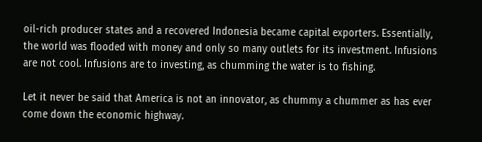oil-rich producer states and a recovered Indonesia became capital exporters. Essentially, the world was flooded with money and only so many outlets for its investment. Infusions are not cool. Infusions are to investing, as chumming the water is to fishing.

Let it never be said that America is not an innovator, as chummy a chummer as has ever come down the economic highway.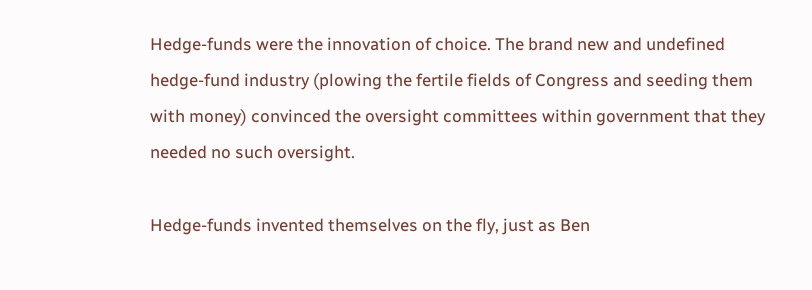Hedge-funds were the innovation of choice. The brand new and undefined hedge-fund industry (plowing the fertile fields of Congress and seeding them with money) convinced the oversight committees within government that they needed no such oversight.

Hedge-funds invented themselves on the fly, just as Ben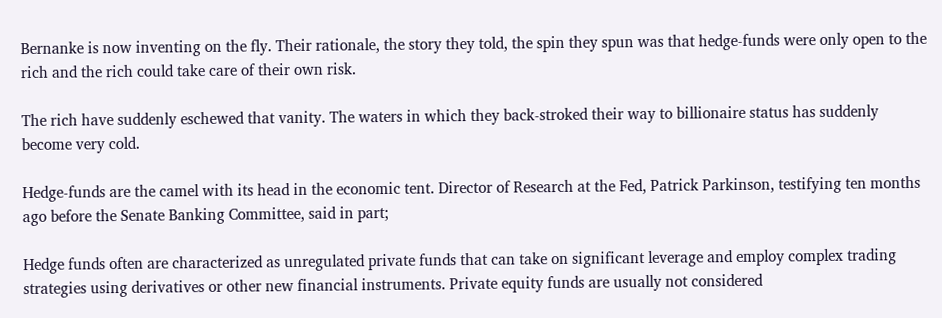Bernanke is now inventing on the fly. Their rationale, the story they told, the spin they spun was that hedge-funds were only open to the rich and the rich could take care of their own risk.

The rich have suddenly eschewed that vanity. The waters in which they back-stroked their way to billionaire status has suddenly become very cold.

Hedge-funds are the camel with its head in the economic tent. Director of Research at the Fed, Patrick Parkinson, testifying ten months ago before the Senate Banking Committee, said in part;

Hedge funds often are characterized as unregulated private funds that can take on significant leverage and employ complex trading strategies using derivatives or other new financial instruments. Private equity funds are usually not considered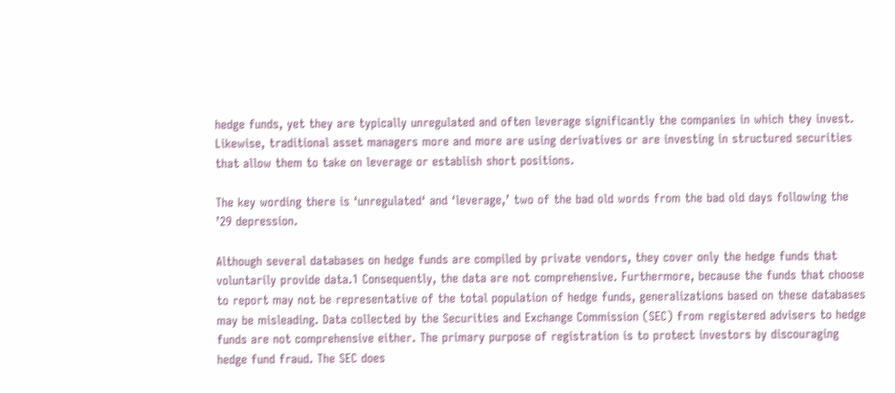hedge funds, yet they are typically unregulated and often leverage significantly the companies in which they invest. Likewise, traditional asset managers more and more are using derivatives or are investing in structured securities that allow them to take on leverage or establish short positions.

The key wording there is ‘unregulated‘ and ‘leverage,’ two of the bad old words from the bad old days following the ’29 depression.

Although several databases on hedge funds are compiled by private vendors, they cover only the hedge funds that voluntarily provide data.1 Consequently, the data are not comprehensive. Furthermore, because the funds that choose to report may not be representative of the total population of hedge funds, generalizations based on these databases may be misleading. Data collected by the Securities and Exchange Commission (SEC) from registered advisers to hedge funds are not comprehensive either. The primary purpose of registration is to protect investors by discouraging hedge fund fraud. The SEC does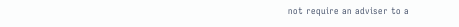not require an adviser to a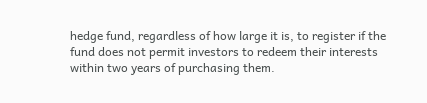hedge fund, regardless of how large it is, to register if the fund does not permit investors to redeem their interests within two years of purchasing them.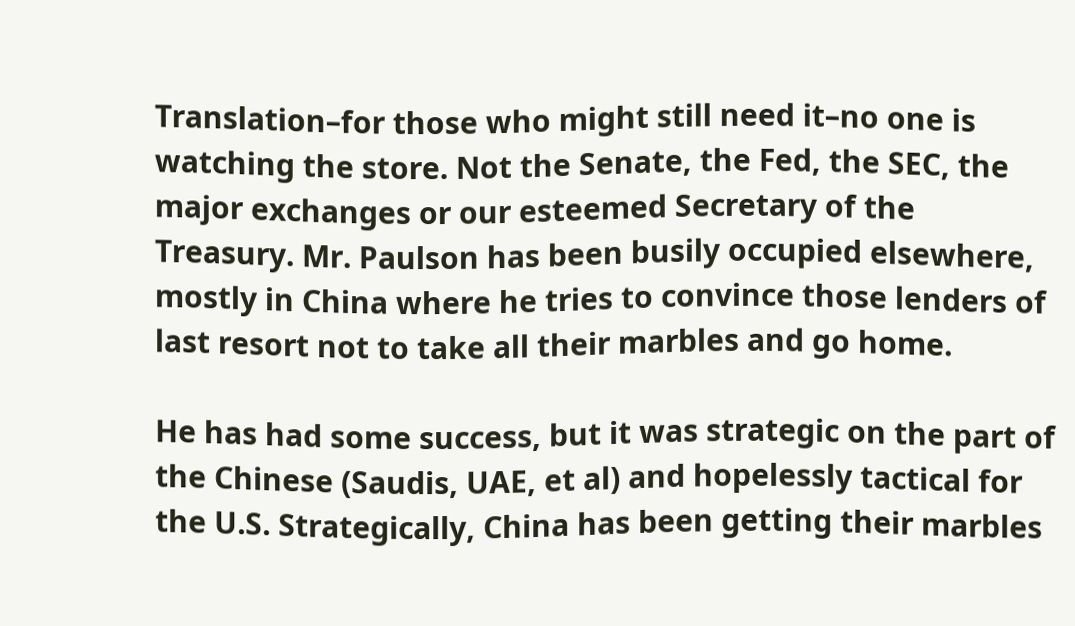Translation–for those who might still need it–no one is watching the store. Not the Senate, the Fed, the SEC, the major exchanges or our esteemed Secretary of the Treasury. Mr. Paulson has been busily occupied elsewhere, mostly in China where he tries to convince those lenders of last resort not to take all their marbles and go home.

He has had some success, but it was strategic on the part of the Chinese (Saudis, UAE, et al) and hopelessly tactical for the U.S. Strategically, China has been getting their marbles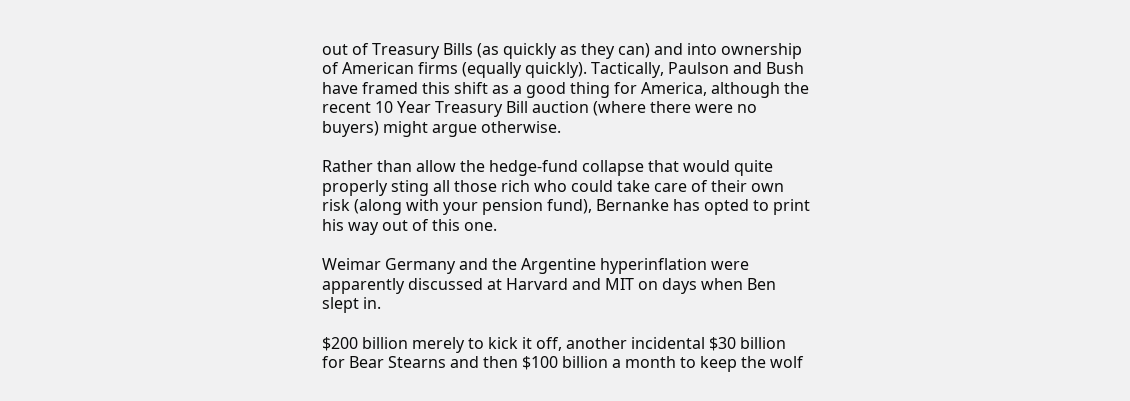out of Treasury Bills (as quickly as they can) and into ownership of American firms (equally quickly). Tactically, Paulson and Bush have framed this shift as a good thing for America, although the recent 10 Year Treasury Bill auction (where there were no buyers) might argue otherwise.

Rather than allow the hedge-fund collapse that would quite properly sting all those rich who could take care of their own risk (along with your pension fund), Bernanke has opted to print his way out of this one.

Weimar Germany and the Argentine hyperinflation were apparently discussed at Harvard and MIT on days when Ben slept in.

$200 billion merely to kick it off, another incidental $30 billion for Bear Stearns and then $100 billion a month to keep the wolf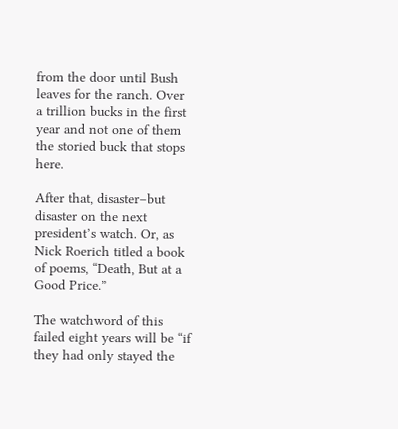from the door until Bush leaves for the ranch. Over a trillion bucks in the first year and not one of them the storied buck that stops here.

After that, disaster–but disaster on the next president’s watch. Or, as Nick Roerich titled a book of poems, “Death, But at a Good Price.”

The watchword of this failed eight years will be “if they had only stayed the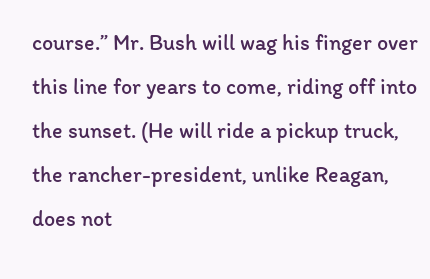course.” Mr. Bush will wag his finger over this line for years to come, riding off into the sunset. (He will ride a pickup truck, the rancher-president, unlike Reagan, does not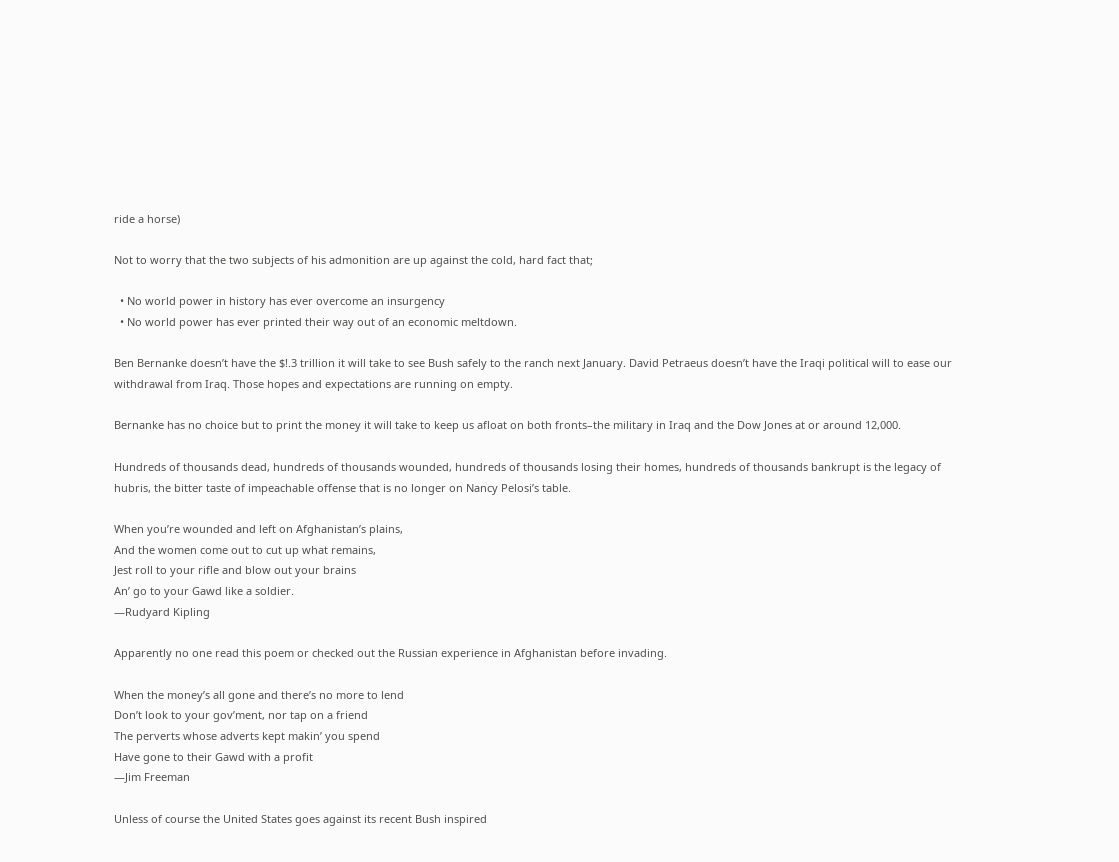ride a horse)

Not to worry that the two subjects of his admonition are up against the cold, hard fact that;

  • No world power in history has ever overcome an insurgency
  • No world power has ever printed their way out of an economic meltdown.

Ben Bernanke doesn’t have the $!.3 trillion it will take to see Bush safely to the ranch next January. David Petraeus doesn’t have the Iraqi political will to ease our withdrawal from Iraq. Those hopes and expectations are running on empty.

Bernanke has no choice but to print the money it will take to keep us afloat on both fronts–the military in Iraq and the Dow Jones at or around 12,000.

Hundreds of thousands dead, hundreds of thousands wounded, hundreds of thousands losing their homes, hundreds of thousands bankrupt is the legacy of hubris, the bitter taste of impeachable offense that is no longer on Nancy Pelosi’s table.

When you’re wounded and left on Afghanistan’s plains,
And the women come out to cut up what remains,
Jest roll to your rifle and blow out your brains
An’ go to your Gawd like a soldier.
—Rudyard Kipling

Apparently no one read this poem or checked out the Russian experience in Afghanistan before invading.

When the money’s all gone and there’s no more to lend
Don’t look to your gov’ment, nor tap on a friend
The perverts whose adverts kept makin’ you spend
Have gone to their Gawd with a profit
—Jim Freeman

Unless of course the United States goes against its recent Bush inspired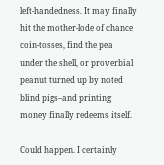left-handedness. It may finally hit the mother-lode of chance coin-tosses, find the pea under the shell, or proverbial peanut turned up by noted blind pigs–and printing money finally redeems itself.

Could happen. I certainly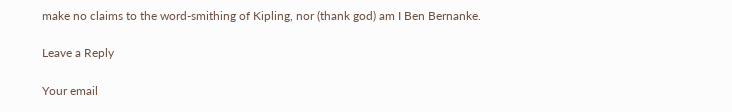make no claims to the word-smithing of Kipling, nor (thank god) am I Ben Bernanke.

Leave a Reply

Your email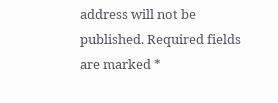address will not be published. Required fields are marked *